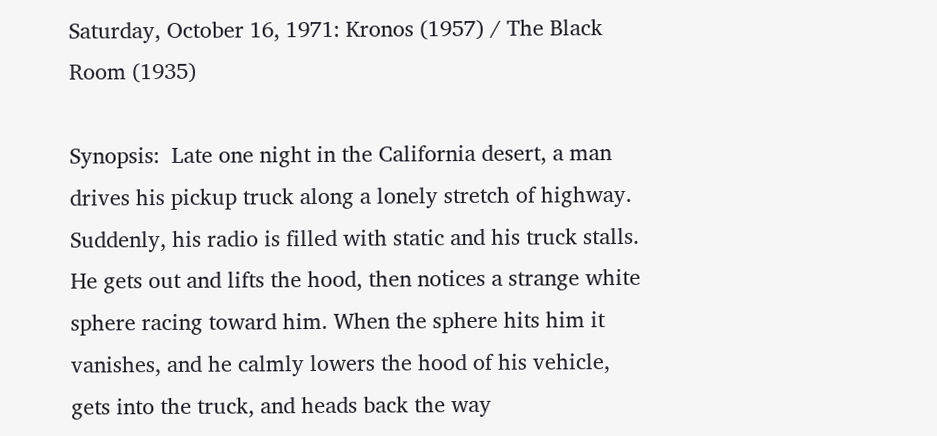Saturday, October 16, 1971: Kronos (1957) / The Black Room (1935)

Synopsis:  Late one night in the California desert, a man drives his pickup truck along a lonely stretch of highway.  Suddenly, his radio is filled with static and his truck stalls.  He gets out and lifts the hood, then notices a strange white sphere racing toward him. When the sphere hits him it vanishes, and he calmly lowers the hood of his vehicle, gets into the truck, and heads back the way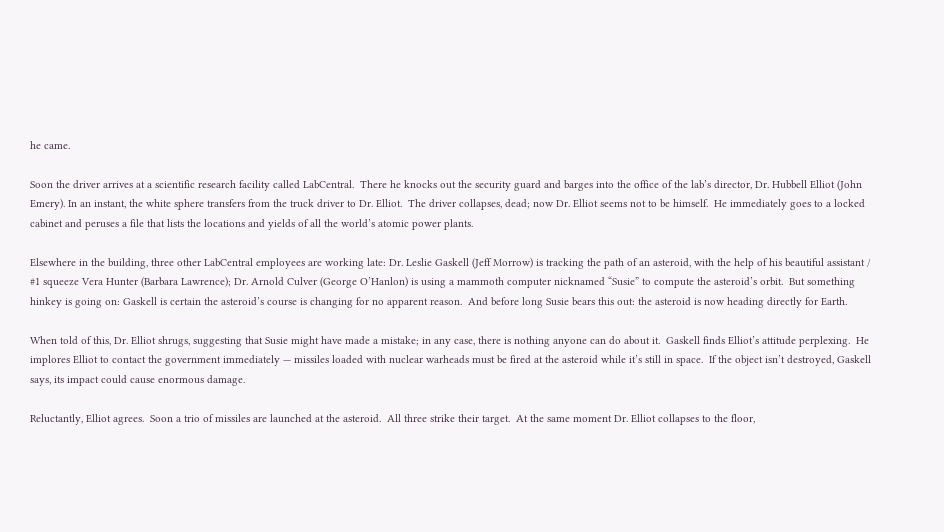he came.

Soon the driver arrives at a scientific research facility called LabCentral.  There he knocks out the security guard and barges into the office of the lab’s director, Dr. Hubbell Elliot (John Emery). In an instant, the white sphere transfers from the truck driver to Dr. Elliot.  The driver collapses, dead; now Dr. Elliot seems not to be himself.  He immediately goes to a locked cabinet and peruses a file that lists the locations and yields of all the world’s atomic power plants.

Elsewhere in the building, three other LabCentral employees are working late: Dr. Leslie Gaskell (Jeff Morrow) is tracking the path of an asteroid, with the help of his beautiful assistant / #1 squeeze Vera Hunter (Barbara Lawrence); Dr. Arnold Culver (George O’Hanlon) is using a mammoth computer nicknamed “Susie” to compute the asteroid’s orbit.  But something hinkey is going on: Gaskell is certain the asteroid’s course is changing for no apparent reason.  And before long Susie bears this out: the asteroid is now heading directly for Earth.

When told of this, Dr. Elliot shrugs, suggesting that Susie might have made a mistake; in any case, there is nothing anyone can do about it.  Gaskell finds Elliot’s attitude perplexing.  He implores Elliot to contact the government immediately — missiles loaded with nuclear warheads must be fired at the asteroid while it’s still in space.  If the object isn’t destroyed, Gaskell says, its impact could cause enormous damage.

Reluctantly, Elliot agrees.  Soon a trio of missiles are launched at the asteroid.  All three strike their target.  At the same moment Dr. Elliot collapses to the floor,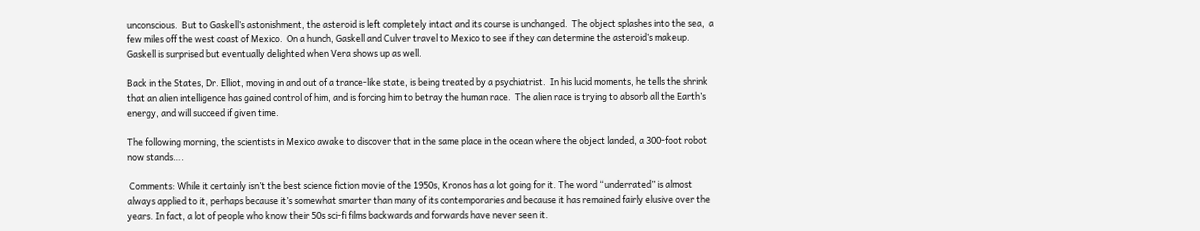unconscious.  But to Gaskell’s astonishment, the asteroid is left completely intact and its course is unchanged.  The object splashes into the sea,  a few miles off the west coast of Mexico.  On a hunch, Gaskell and Culver travel to Mexico to see if they can determine the asteroid’s makeup.  Gaskell is surprised but eventually delighted when Vera shows up as well.

Back in the States, Dr. Elliot, moving in and out of a trance-like state, is being treated by a psychiatrist.  In his lucid moments, he tells the shrink that an alien intelligence has gained control of him, and is forcing him to betray the human race.  The alien race is trying to absorb all the Earth’s energy, and will succeed if given time.

The following morning, the scientists in Mexico awake to discover that in the same place in the ocean where the object landed, a 300-foot robot now stands….

 Comments: While it certainly isn’t the best science fiction movie of the 1950s, Kronos has a lot going for it. The word “underrated” is almost always applied to it, perhaps because it’s somewhat smarter than many of its contemporaries and because it has remained fairly elusive over the years. In fact, a lot of people who know their 50s sci-fi films backwards and forwards have never seen it.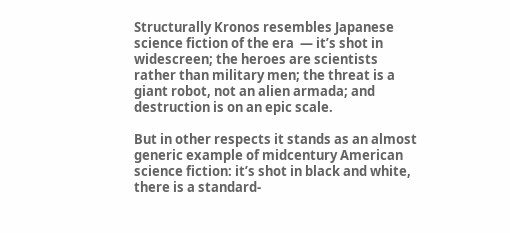Structurally Kronos resembles Japanese science fiction of the era  — it’s shot in widescreen; the heroes are scientists rather than military men; the threat is a giant robot, not an alien armada; and destruction is on an epic scale.

But in other respects it stands as an almost generic example of midcentury American science fiction: it’s shot in black and white, there is a standard-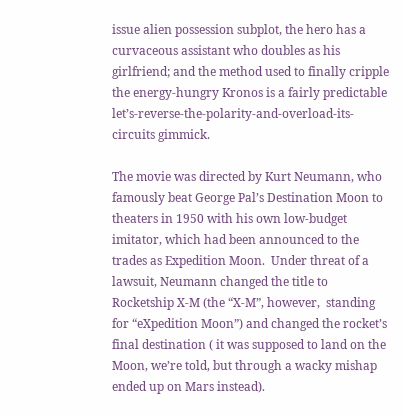issue alien possession subplot, the hero has a curvaceous assistant who doubles as his girlfriend; and the method used to finally cripple the energy-hungry Kronos is a fairly predictable let’s-reverse-the-polarity-and-overload-its-circuits gimmick.

The movie was directed by Kurt Neumann, who famously beat George Pal’s Destination Moon to theaters in 1950 with his own low-budget imitator, which had been announced to the trades as Expedition Moon.  Under threat of a lawsuit, Neumann changed the title to Rocketship X-M (the “X-M”, however,  standing for “eXpedition Moon”) and changed the rocket’s final destination ( it was supposed to land on the Moon, we’re told, but through a wacky mishap ended up on Mars instead).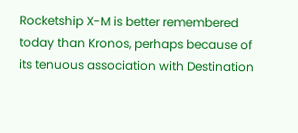Rocketship X-M is better remembered today than Kronos, perhaps because of its tenuous association with Destination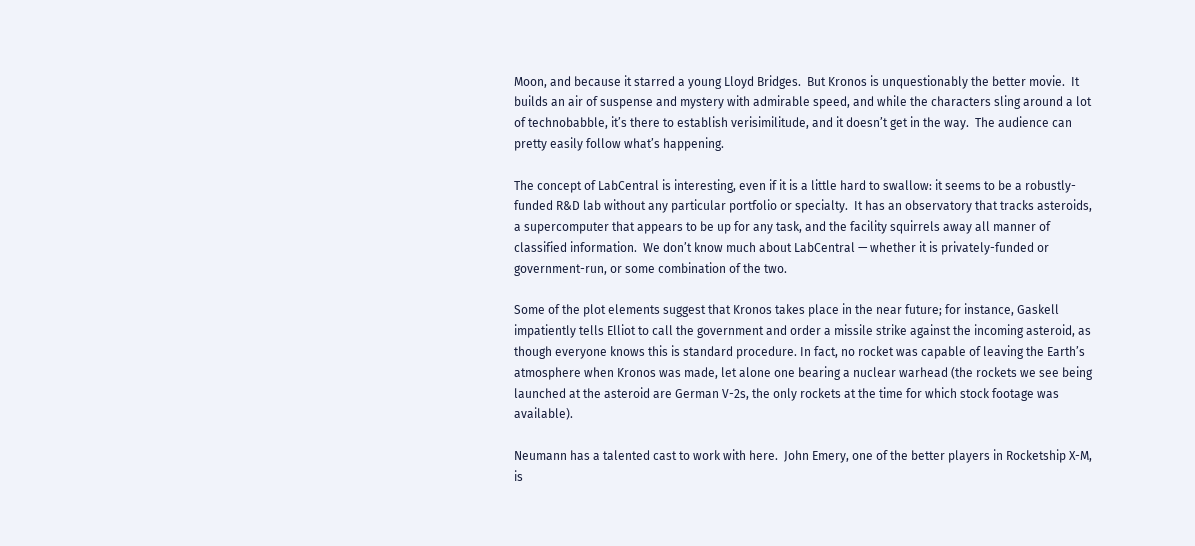Moon, and because it starred a young Lloyd Bridges.  But Kronos is unquestionably the better movie.  It builds an air of suspense and mystery with admirable speed, and while the characters sling around a lot of technobabble, it’s there to establish verisimilitude, and it doesn’t get in the way.  The audience can pretty easily follow what’s happening.

The concept of LabCentral is interesting, even if it is a little hard to swallow: it seems to be a robustly-funded R&D lab without any particular portfolio or specialty.  It has an observatory that tracks asteroids, a supercomputer that appears to be up for any task, and the facility squirrels away all manner of classified information.  We don’t know much about LabCentral — whether it is privately-funded or government-run, or some combination of the two.

Some of the plot elements suggest that Kronos takes place in the near future; for instance, Gaskell impatiently tells Elliot to call the government and order a missile strike against the incoming asteroid, as though everyone knows this is standard procedure. In fact, no rocket was capable of leaving the Earth’s atmosphere when Kronos was made, let alone one bearing a nuclear warhead (the rockets we see being launched at the asteroid are German V-2s, the only rockets at the time for which stock footage was available).

Neumann has a talented cast to work with here.  John Emery, one of the better players in Rocketship X-M, is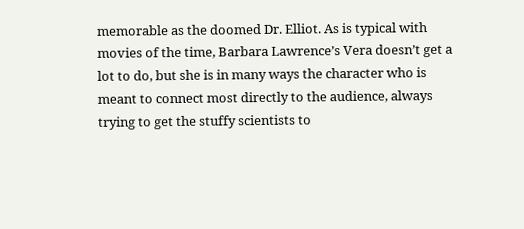memorable as the doomed Dr. Elliot. As is typical with movies of the time, Barbara Lawrence’s Vera doesn’t get a lot to do, but she is in many ways the character who is meant to connect most directly to the audience, always trying to get the stuffy scientists to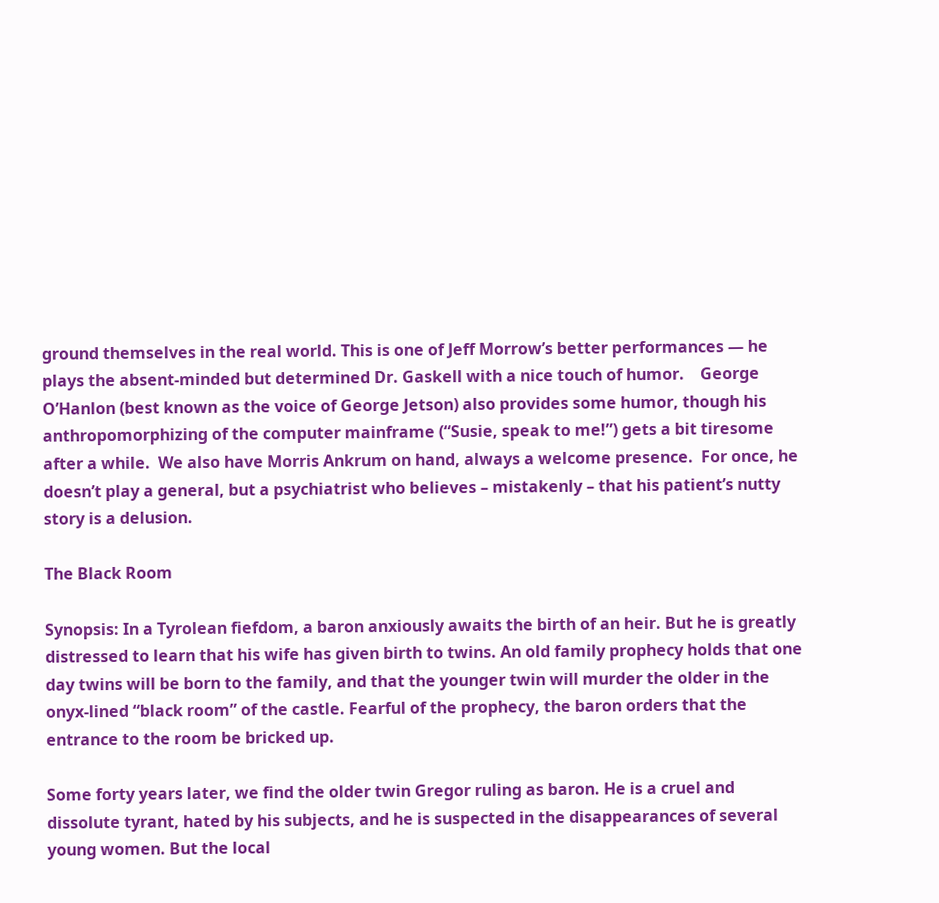ground themselves in the real world. This is one of Jeff Morrow’s better performances — he plays the absent-minded but determined Dr. Gaskell with a nice touch of humor.    George O’Hanlon (best known as the voice of George Jetson) also provides some humor, though his anthropomorphizing of the computer mainframe (“Susie, speak to me!”) gets a bit tiresome after a while.  We also have Morris Ankrum on hand, always a welcome presence.  For once, he doesn’t play a general, but a psychiatrist who believes – mistakenly – that his patient’s nutty story is a delusion.

The Black Room

Synopsis: In a Tyrolean fiefdom, a baron anxiously awaits the birth of an heir. But he is greatly distressed to learn that his wife has given birth to twins. An old family prophecy holds that one day twins will be born to the family, and that the younger twin will murder the older in the onyx-lined “black room” of the castle. Fearful of the prophecy, the baron orders that the entrance to the room be bricked up.

Some forty years later, we find the older twin Gregor ruling as baron. He is a cruel and dissolute tyrant, hated by his subjects, and he is suspected in the disappearances of several young women. But the local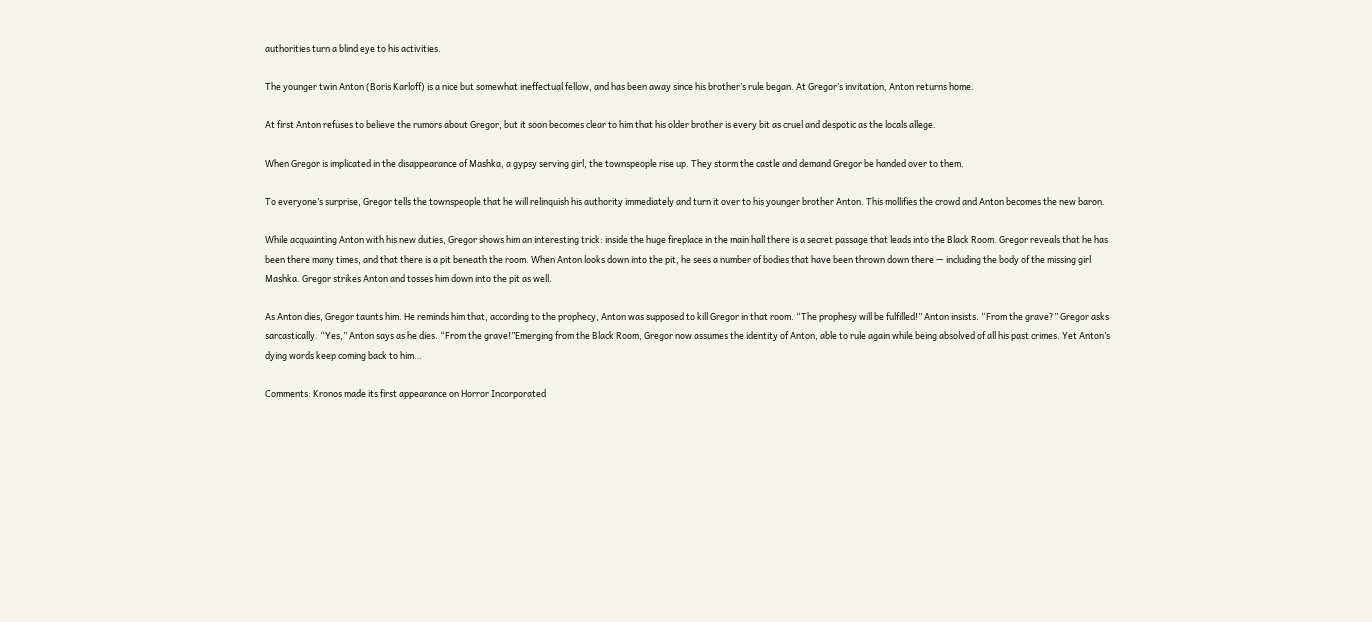authorities turn a blind eye to his activities.

The younger twin Anton (Boris Karloff) is a nice but somewhat ineffectual fellow, and has been away since his brother’s rule began. At Gregor’s invitation, Anton returns home.

At first Anton refuses to believe the rumors about Gregor, but it soon becomes clear to him that his older brother is every bit as cruel and despotic as the locals allege.

When Gregor is implicated in the disappearance of Mashka, a gypsy serving girl, the townspeople rise up. They storm the castle and demand Gregor be handed over to them.

To everyone’s surprise, Gregor tells the townspeople that he will relinquish his authority immediately and turn it over to his younger brother Anton. This mollifies the crowd and Anton becomes the new baron.

While acquainting Anton with his new duties, Gregor shows him an interesting trick: inside the huge fireplace in the main hall there is a secret passage that leads into the Black Room. Gregor reveals that he has been there many times, and that there is a pit beneath the room. When Anton looks down into the pit, he sees a number of bodies that have been thrown down there — including the body of the missing girl Mashka. Gregor strikes Anton and tosses him down into the pit as well.

As Anton dies, Gregor taunts him. He reminds him that, according to the prophecy, Anton was supposed to kill Gregor in that room. “The prophesy will be fulfilled!” Anton insists. “From the grave?” Gregor asks sarcastically. “Yes,” Anton says as he dies. “From the grave!”Emerging from the Black Room, Gregor now assumes the identity of Anton, able to rule again while being absolved of all his past crimes. Yet Anton’s dying words keep coming back to him…

Comments: Kronos made its first appearance on Horror Incorporated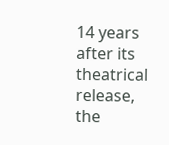14 years after its theatrical release, the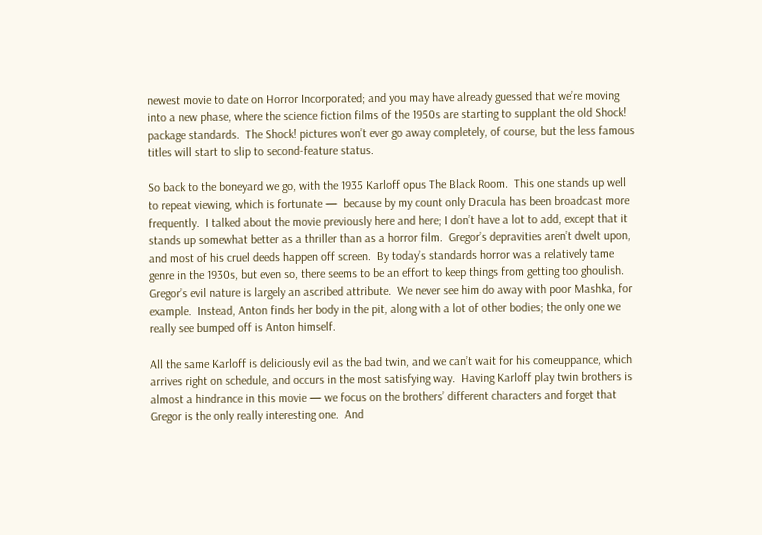newest movie to date on Horror Incorporated; and you may have already guessed that we’re moving into a new phase, where the science fiction films of the 1950s are starting to supplant the old Shock! package standards.  The Shock! pictures won’t ever go away completely, of course, but the less famous titles will start to slip to second-feature status.

So back to the boneyard we go, with the 1935 Karloff opus The Black Room.  This one stands up well to repeat viewing, which is fortunate —  because by my count only Dracula has been broadcast more frequently.  I talked about the movie previously here and here; I don’t have a lot to add, except that it stands up somewhat better as a thriller than as a horror film.  Gregor’s depravities aren’t dwelt upon, and most of his cruel deeds happen off screen.  By today’s standards horror was a relatively tame genre in the 1930s, but even so, there seems to be an effort to keep things from getting too ghoulish.  Gregor’s evil nature is largely an ascribed attribute.  We never see him do away with poor Mashka, for example.  Instead, Anton finds her body in the pit, along with a lot of other bodies; the only one we really see bumped off is Anton himself.

All the same Karloff is deliciously evil as the bad twin, and we can’t wait for his comeuppance, which arrives right on schedule, and occurs in the most satisfying way.  Having Karloff play twin brothers is almost a hindrance in this movie — we focus on the brothers’ different characters and forget that Gregor is the only really interesting one.  And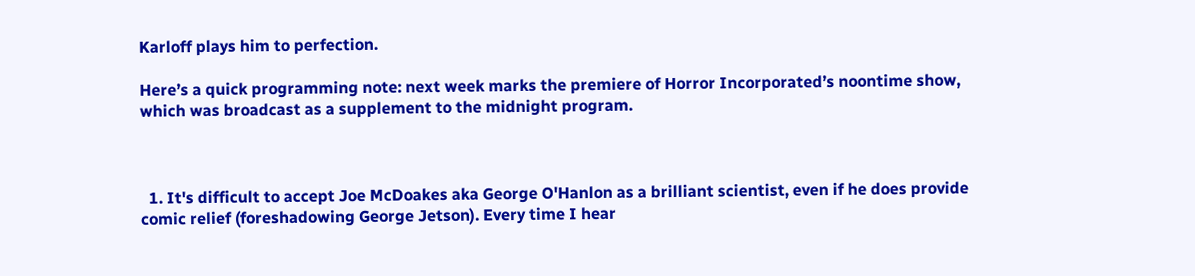Karloff plays him to perfection.

Here’s a quick programming note: next week marks the premiere of Horror Incorporated’s noontime show, which was broadcast as a supplement to the midnight program.



  1. It's difficult to accept Joe McDoakes aka George O'Hanlon as a brilliant scientist, even if he does provide comic relief (foreshadowing George Jetson). Every time I hear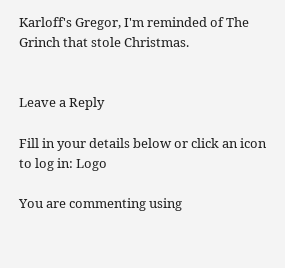Karloff's Gregor, I'm reminded of The Grinch that stole Christmas.


Leave a Reply

Fill in your details below or click an icon to log in: Logo

You are commenting using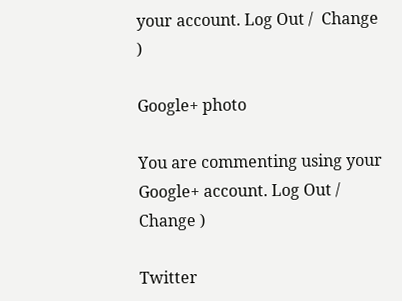your account. Log Out /  Change )

Google+ photo

You are commenting using your Google+ account. Log Out /  Change )

Twitter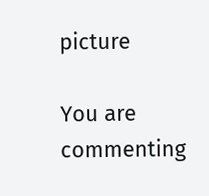picture

You are commenting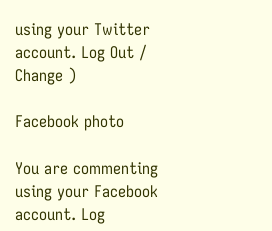using your Twitter account. Log Out /  Change )

Facebook photo

You are commenting using your Facebook account. Log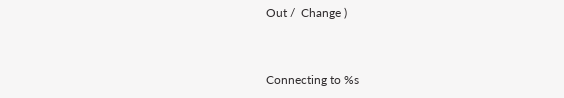Out /  Change )


Connecting to %s